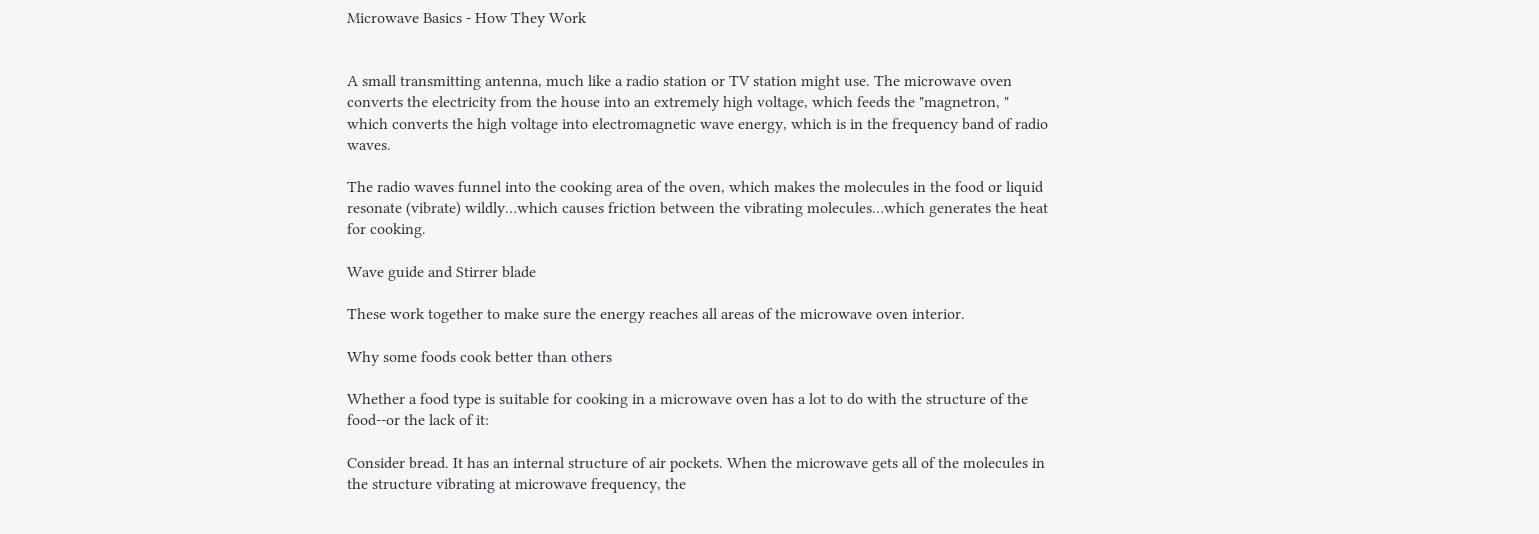Microwave Basics - How They Work


A small transmitting antenna, much like a radio station or TV station might use. The microwave oven converts the electricity from the house into an extremely high voltage, which feeds the "magnetron, " which converts the high voltage into electromagnetic wave energy, which is in the frequency band of radio waves.

The radio waves funnel into the cooking area of the oven, which makes the molecules in the food or liquid resonate (vibrate) wildly…which causes friction between the vibrating molecules…which generates the heat for cooking.

Wave guide and Stirrer blade

These work together to make sure the energy reaches all areas of the microwave oven interior.

Why some foods cook better than others

Whether a food type is suitable for cooking in a microwave oven has a lot to do with the structure of the food--or the lack of it:

Consider bread. It has an internal structure of air pockets. When the microwave gets all of the molecules in the structure vibrating at microwave frequency, the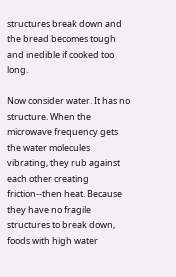structures break down and the bread becomes tough and inedible if cooked too long.

Now consider water. It has no structure. When the microwave frequency gets the water molecules vibrating, they rub against each other creating friction--then heat. Because they have no fragile structures to break down, foods with high water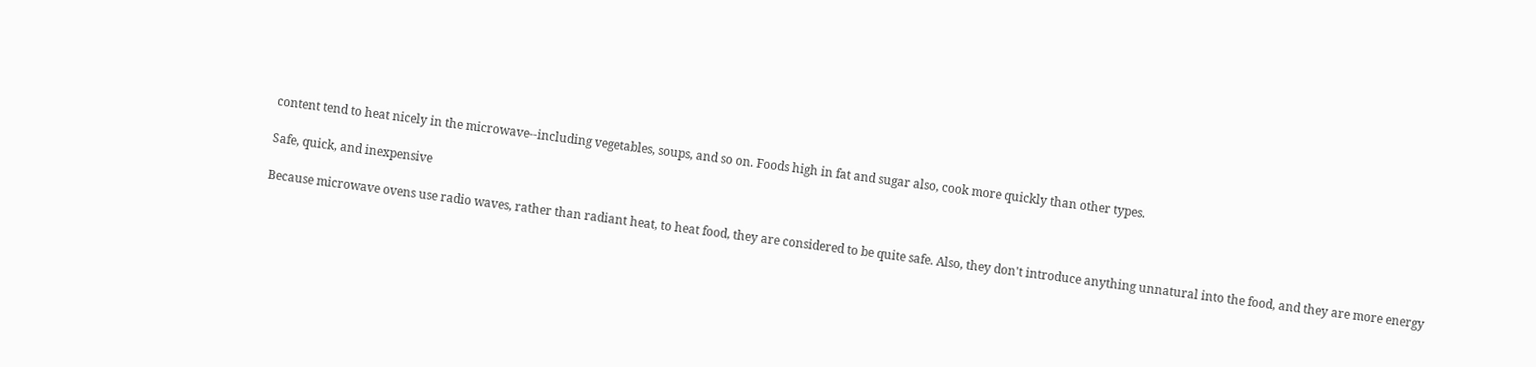content tend to heat nicely in the microwave--including vegetables, soups, and so on. Foods high in fat and sugar also, cook more quickly than other types.

Safe, quick, and inexpensive

Because microwave ovens use radio waves, rather than radiant heat, to heat food, they are considered to be quite safe. Also, they don't introduce anything unnatural into the food, and they are more energy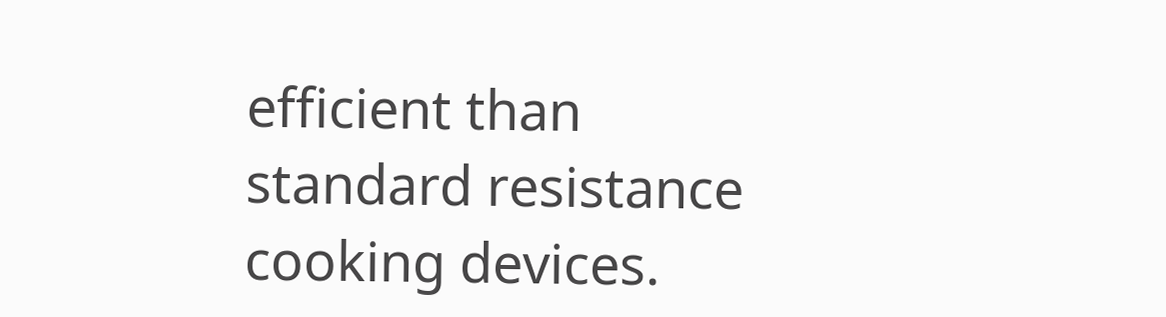efficient than standard resistance cooking devices.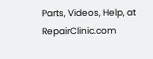Parts, Videos, Help, at RepairClinic.com